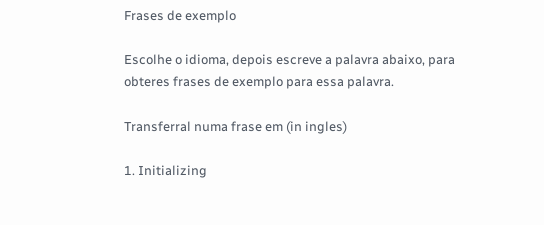Frases de exemplo

Escolhe o idioma, depois escreve a palavra abaixo, para obteres frases de exemplo para essa palavra.

Transferral numa frase em (in ingles)

1. Initializing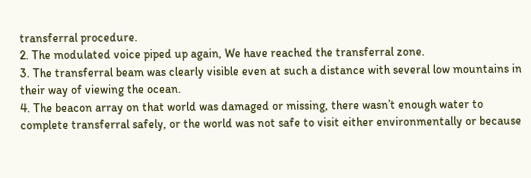transferral procedure.
2. The modulated voice piped up again, We have reached the transferral zone.
3. The transferral beam was clearly visible even at such a distance with several low mountains in their way of viewing the ocean.
4. The beacon array on that world was damaged or missing, there wasn’t enough water to complete transferral safely, or the world was not safe to visit either environmentally or because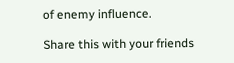of enemy influence.

Share this with your friends